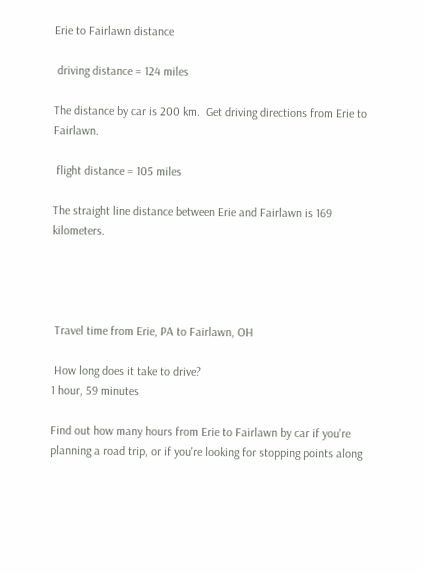Erie to Fairlawn distance

 driving distance = 124 miles

The distance by car is 200 km.  Get driving directions from Erie to Fairlawn.

 flight distance = 105 miles

The straight line distance between Erie and Fairlawn is 169 kilometers.




 Travel time from Erie, PA to Fairlawn, OH

 How long does it take to drive?
1 hour, 59 minutes

Find out how many hours from Erie to Fairlawn by car if you're planning a road trip, or if you're looking for stopping points along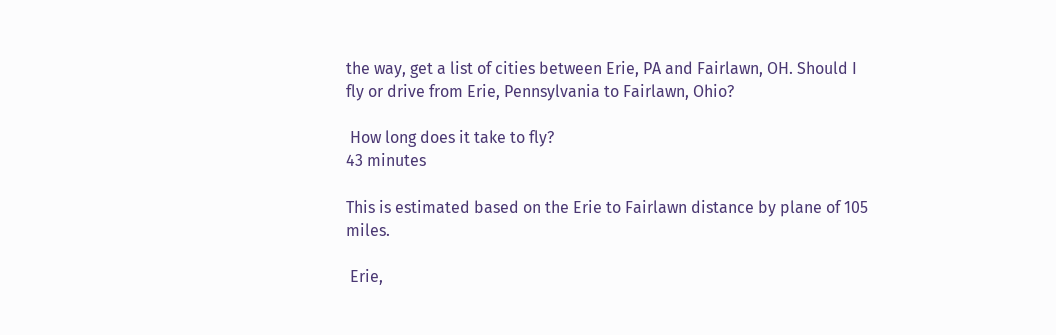the way, get a list of cities between Erie, PA and Fairlawn, OH. Should I fly or drive from Erie, Pennsylvania to Fairlawn, Ohio?

 How long does it take to fly?
43 minutes

This is estimated based on the Erie to Fairlawn distance by plane of 105 miles.

 Erie,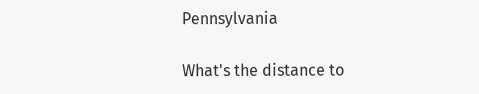Pennsylvania

What's the distance to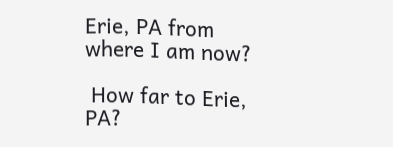Erie, PA from where I am now?

 How far to Erie, PA?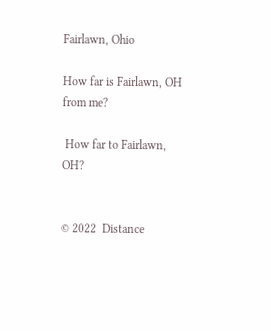Fairlawn, Ohio

How far is Fairlawn, OH from me?

 How far to Fairlawn, OH?


© 2022  Distance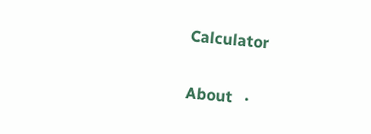Calculator

About   ·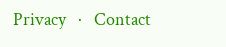Privacy   ·   Contact